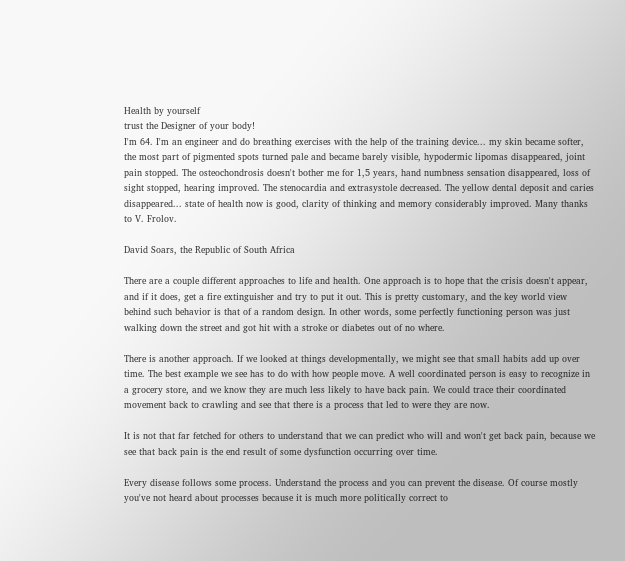Health by yourself
trust the Designer of your body!
I'm 64. I'm an engineer and do breathing exercises with the help of the training device... my skin became softer, the most part of pigmented spots turned pale and became barely visible, hypodermic lipomas disappeared, joint pain stopped. The osteochondrosis doesn't bother me for 1,5 years, hand numbness sensation disappeared, loss of sight stopped, hearing improved. The stenocardia and extrasystole decreased. The yellow dental deposit and caries disappeared... state of health now is good, clarity of thinking and memory considerably improved. Many thanks to V. Frolov.

David Soars, the Republic of South Africa

There are a couple different approaches to life and health. One approach is to hope that the crisis doesn't appear, and if it does, get a fire extinguisher and try to put it out. This is pretty customary, and the key world view behind such behavior is that of a random design. In other words, some perfectly functioning person was just walking down the street and got hit with a stroke or diabetes out of no where.

There is another approach. If we looked at things developmentally, we might see that small habits add up over time. The best example we see has to do with how people move. A well coordinated person is easy to recognize in a grocery store, and we know they are much less likely to have back pain. We could trace their coordinated movement back to crawling and see that there is a process that led to were they are now.

It is not that far fetched for others to understand that we can predict who will and won't get back pain, because we see that back pain is the end result of some dysfunction occurring over time.

Every disease follows some process. Understand the process and you can prevent the disease. Of course mostly you've not heard about processes because it is much more politically correct to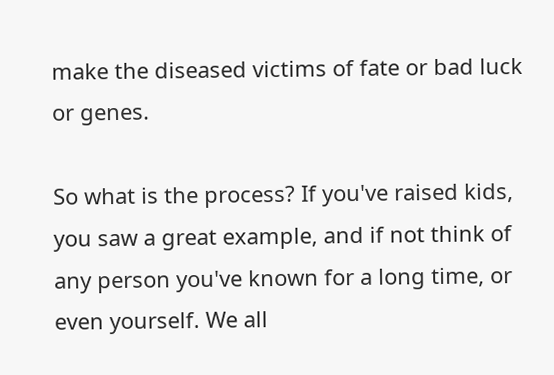make the diseased victims of fate or bad luck or genes.

So what is the process? If you've raised kids, you saw a great example, and if not think of any person you've known for a long time, or even yourself. We all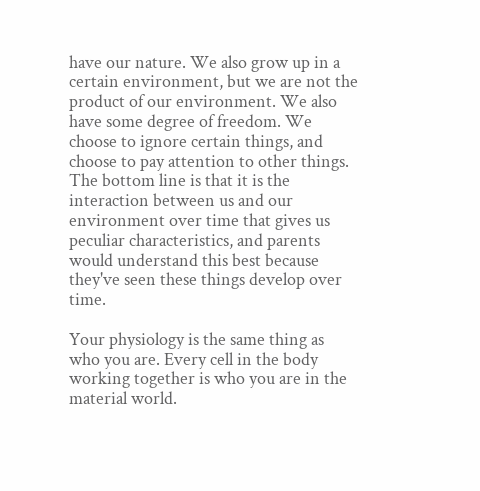have our nature. We also grow up in a certain environment, but we are not the product of our environment. We also have some degree of freedom. We choose to ignore certain things, and choose to pay attention to other things. The bottom line is that it is the interaction between us and our environment over time that gives us peculiar characteristics, and parents would understand this best because they've seen these things develop over time.

Your physiology is the same thing as who you are. Every cell in the body working together is who you are in the material world.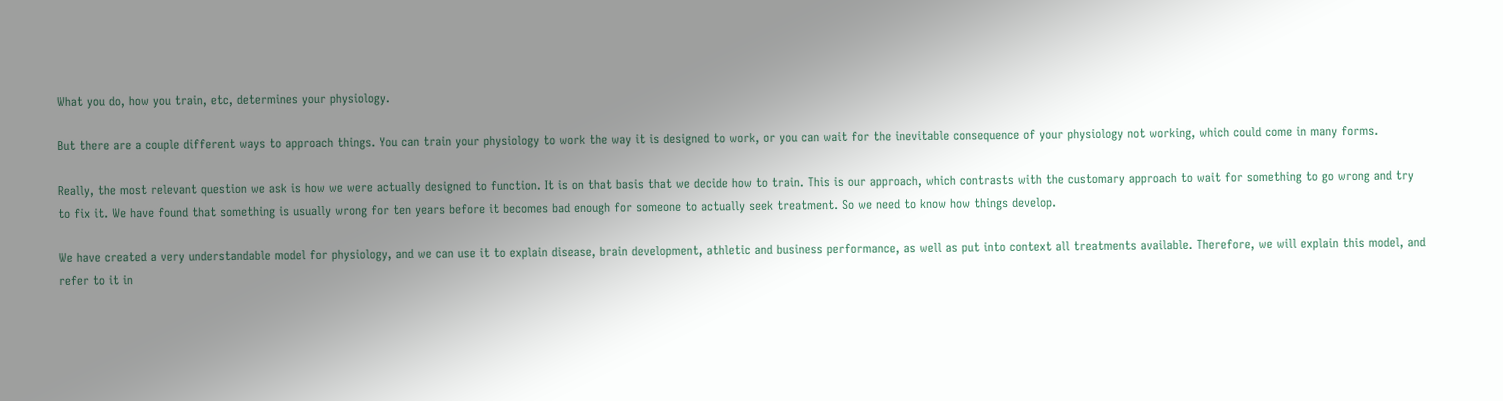What you do, how you train, etc, determines your physiology.

But there are a couple different ways to approach things. You can train your physiology to work the way it is designed to work, or you can wait for the inevitable consequence of your physiology not working, which could come in many forms.

Really, the most relevant question we ask is how we were actually designed to function. It is on that basis that we decide how to train. This is our approach, which contrasts with the customary approach to wait for something to go wrong and try to fix it. We have found that something is usually wrong for ten years before it becomes bad enough for someone to actually seek treatment. So we need to know how things develop.

We have created a very understandable model for physiology, and we can use it to explain disease, brain development, athletic and business performance, as well as put into context all treatments available. Therefore, we will explain this model, and refer to it in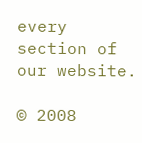every section of our website.

© 2008